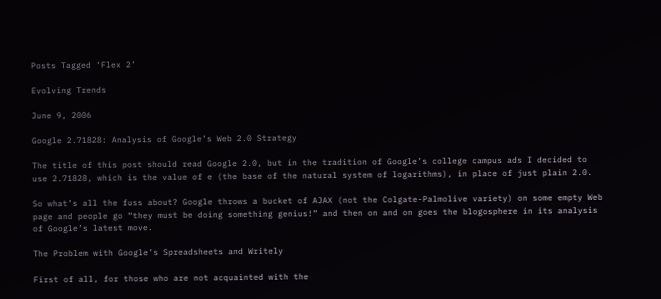Posts Tagged ‘Flex 2’

Evolving Trends

June 9, 2006

Google 2.71828: Analysis of Google’s Web 2.0 Strategy

The title of this post should read Google 2.0, but in the tradition of Google’s college campus ads I decided to use 2.71828, which is the value of e (the base of the natural system of logarithms), in place of just plain 2.0.

So what’s all the fuss about? Google throws a bucket of AJAX (not the Colgate-Palmolive variety) on some empty Web page and people go “they must be doing something genius!” and then on and on goes the blogosphere in its analysis of Google’s latest move.

The Problem with Google’s Spreadsheets and Writely

First of all, for those who are not acquainted with the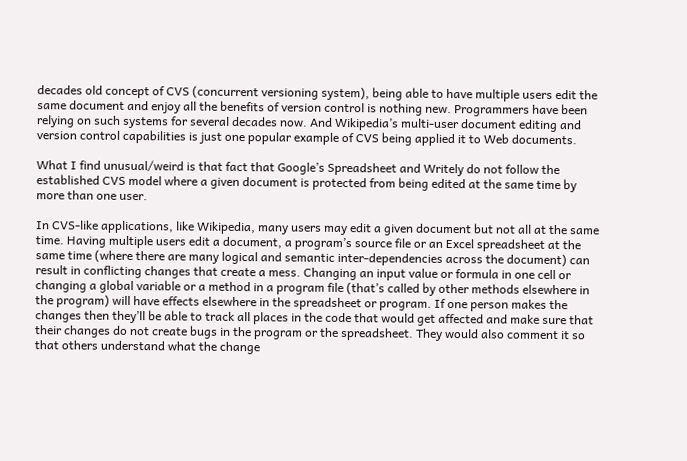decades old concept of CVS (concurrent versioning system), being able to have multiple users edit the same document and enjoy all the benefits of version control is nothing new. Programmers have been relying on such systems for several decades now. And Wikipedia’s multi-user document editing and version control capabilities is just one popular example of CVS being applied it to Web documents.

What I find unusual/weird is that fact that Google’s Spreadsheet and Writely do not follow the established CVS model where a given document is protected from being edited at the same time by more than one user.

In CVS-like applications, like Wikipedia, many users may edit a given document but not all at the same time. Having multiple users edit a document, a program’s source file or an Excel spreadsheet at the same time (where there are many logical and semantic inter-dependencies across the document) can result in conflicting changes that create a mess. Changing an input value or formula in one cell or changing a global variable or a method in a program file (that’s called by other methods elsewhere in the program) will have effects elsewhere in the spreadsheet or program. If one person makes the changes then they’ll be able to track all places in the code that would get affected and make sure that their changes do not create bugs in the program or the spreadsheet. They would also comment it so that others understand what the change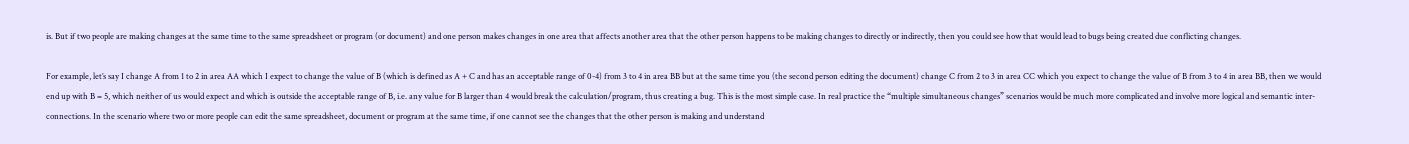is. But if two people are making changes at the same time to the same spreadsheet or program (or document) and one person makes changes in one area that affects another area that the other person happens to be making changes to directly or indirectly, then you could see how that would lead to bugs being created due conflicting changes.

For example, let’s say I change A from 1 to 2 in area AA which I expect to change the value of B (which is defined as A + C and has an acceptable range of 0-4) from 3 to 4 in area BB but at the same time you (the second person editing the document) change C from 2 to 3 in area CC which you expect to change the value of B from 3 to 4 in area BB, then we would end up with B = 5, which neither of us would expect and which is outside the acceptable range of B, i.e. any value for B larger than 4 would break the calculation/program, thus creating a bug. This is the most simple case. In real practice the “multiple simultaneous changes” scenarios would be much more complicated and involve more logical and semantic inter-connections. In the scenario where two or more people can edit the same spreadsheet, document or program at the same time, if one cannot see the changes that the other person is making and understand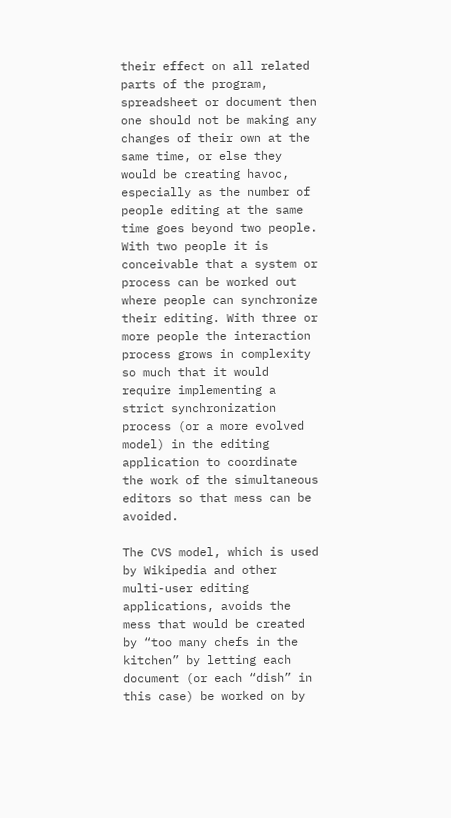their effect on all related parts of the program, spreadsheet or document then one should not be making any changes of their own at the same time, or else they would be creating havoc, especially as the number of people editing at the same time goes beyond two people. With two people it is conceivable that a system or process can be worked out where people can synchronize their editing. With three or more people the interaction process grows in complexity so much that it would require implementing a strict synchronization process (or a more evolved model) in the editing application to coordinate the work of the simultaneous editors so that mess can be avoided.

The CVS model, which is used by Wikipedia and other multi-user editing applications, avoids the mess that would be created by “too many chefs in the kitchen” by letting each document (or each “dish” in this case) be worked on by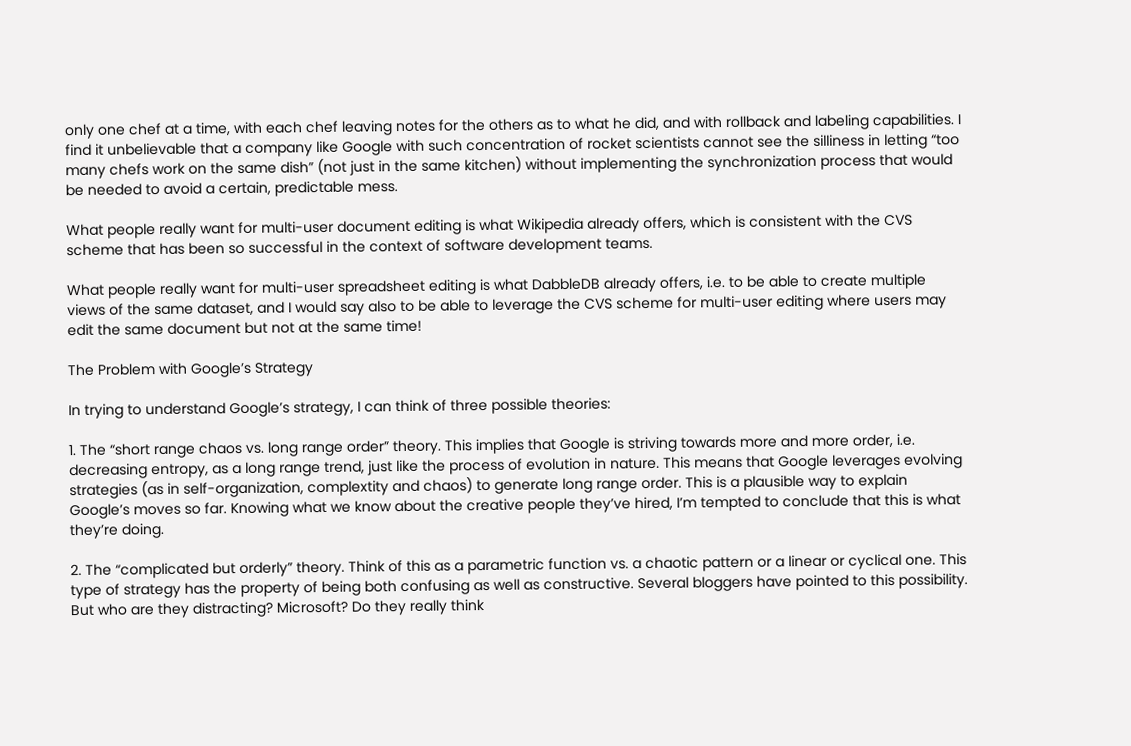only one chef at a time, with each chef leaving notes for the others as to what he did, and with rollback and labeling capabilities. I find it unbelievable that a company like Google with such concentration of rocket scientists cannot see the silliness in letting “too many chefs work on the same dish” (not just in the same kitchen) without implementing the synchronization process that would be needed to avoid a certain, predictable mess.

What people really want for multi-user document editing is what Wikipedia already offers, which is consistent with the CVS scheme that has been so successful in the context of software development teams.

What people really want for multi-user spreadsheet editing is what DabbleDB already offers, i.e. to be able to create multiple views of the same dataset, and I would say also to be able to leverage the CVS scheme for multi-user editing where users may edit the same document but not at the same time!

The Problem with Google’s Strategy

In trying to understand Google’s strategy, I can think of three possible theories:

1. The “short range chaos vs. long range order” theory. This implies that Google is striving towards more and more order, i.e. decreasing entropy, as a long range trend, just like the process of evolution in nature. This means that Google leverages evolving strategies (as in self-organization, complextity and chaos) to generate long range order. This is a plausible way to explain Google’s moves so far. Knowing what we know about the creative people they’ve hired, I’m tempted to conclude that this is what they’re doing.

2. The “complicated but orderly” theory. Think of this as a parametric function vs. a chaotic pattern or a linear or cyclical one. This type of strategy has the property of being both confusing as well as constructive. Several bloggers have pointed to this possibility. But who are they distracting? Microsoft? Do they really think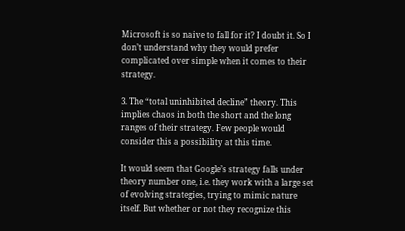Microsoft is so naive to fall for it? I doubt it. So I don’t understand why they would prefer complicated over simple when it comes to their strategy.

3. The “total uninhibited decline” theory. This implies chaos in both the short and the long ranges of their strategy. Few people would consider this a possibility at this time.

It would seem that Google’s strategy falls under theory number one, i.e. they work with a large set of evolving strategies, trying to mimic nature itself. But whether or not they recognize this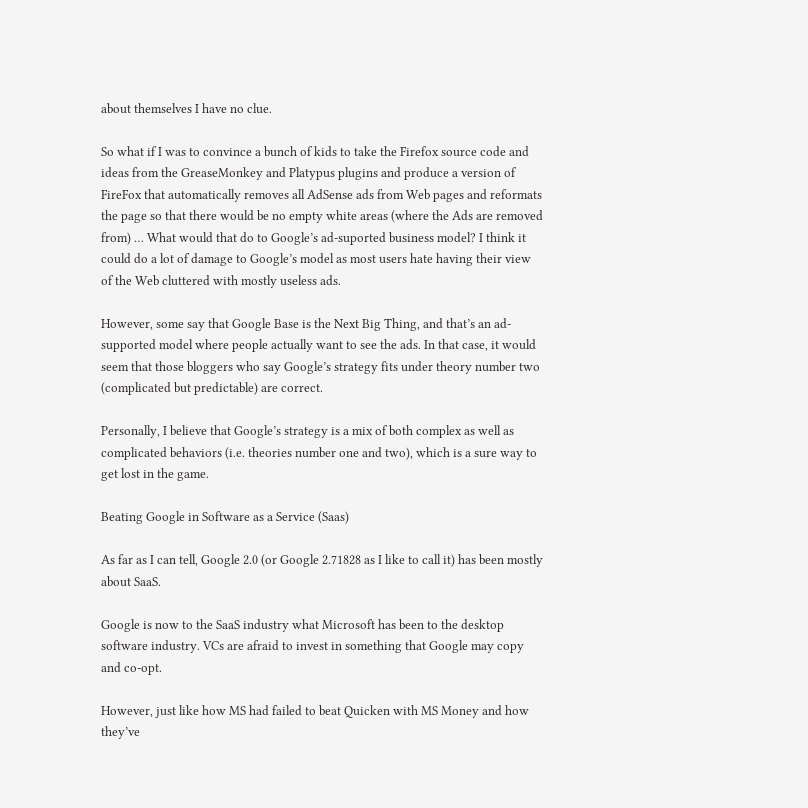about themselves I have no clue.

So what if I was to convince a bunch of kids to take the Firefox source code and ideas from the GreaseMonkey and Platypus plugins and produce a version of FireFox that automatically removes all AdSense ads from Web pages and reformats the page so that there would be no empty white areas (where the Ads are removed from) … What would that do to Google’s ad-suported business model? I think it could do a lot of damage to Google’s model as most users hate having their view of the Web cluttered with mostly useless ads.

However, some say that Google Base is the Next Big Thing, and that’s an ad-supported model where people actually want to see the ads. In that case, it would seem that those bloggers who say Google’s strategy fits under theory number two (complicated but predictable) are correct.

Personally, I believe that Google’s strategy is a mix of both complex as well as complicated behaviors (i.e. theories number one and two), which is a sure way to get lost in the game.

Beating Google in Software as a Service (Saas)

As far as I can tell, Google 2.0 (or Google 2.71828 as I like to call it) has been mostly about SaaS.

Google is now to the SaaS industry what Microsoft has been to the desktop software industry. VCs are afraid to invest in something that Google may copy and co-opt.

However, just like how MS had failed to beat Quicken with MS Money and how they’ve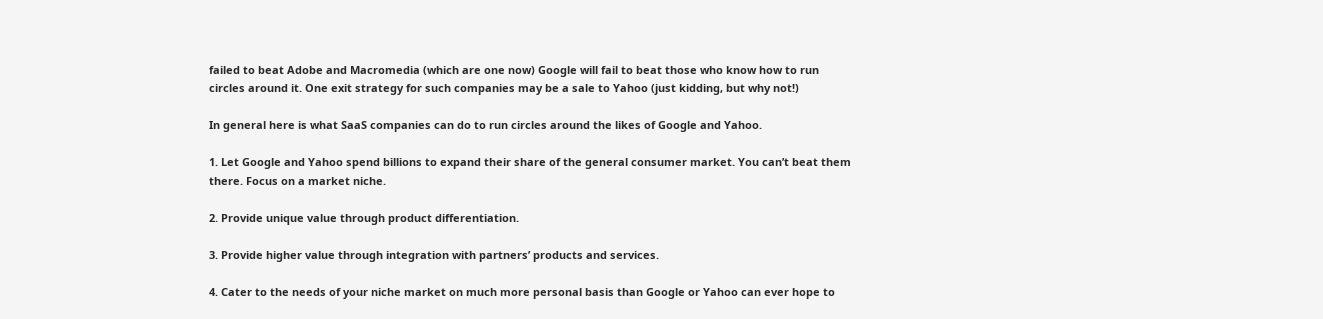failed to beat Adobe and Macromedia (which are one now) Google will fail to beat those who know how to run circles around it. One exit strategy for such companies may be a sale to Yahoo (just kidding, but why not!)

In general here is what SaaS companies can do to run circles around the likes of Google and Yahoo.

1. Let Google and Yahoo spend billions to expand their share of the general consumer market. You can’t beat them there. Focus on a market niche.

2. Provide unique value through product differentiation.

3. Provide higher value through integration with partners’ products and services.

4. Cater to the needs of your niche market on much more personal basis than Google or Yahoo can ever hope to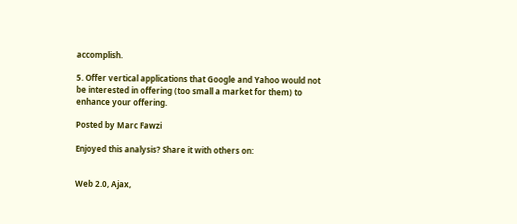accomplish.

5. Offer vertical applications that Google and Yahoo would not be interested in offering (too small a market for them) to enhance your offering.

Posted by Marc Fawzi

Enjoyed this analysis? Share it with others on:


Web 2.0, Ajax,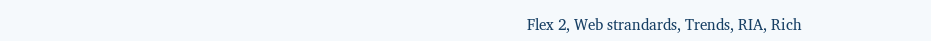Flex 2, Web strandards, Trends, RIA, Rich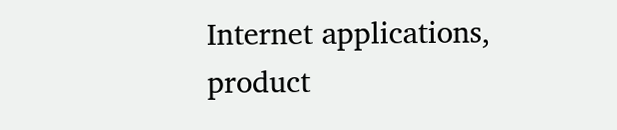Internet applications, product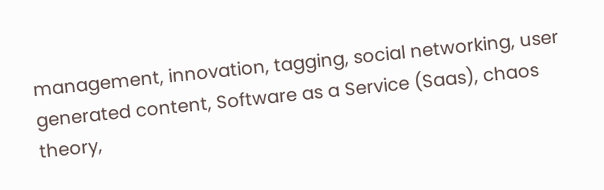management, innovation, tagging, social networking, user generated content, Software as a Service (Saas), chaos theory,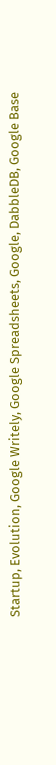Startup, Evolution, Google Writely, Google Spreadsheets, Google, DabbleDB, Google Base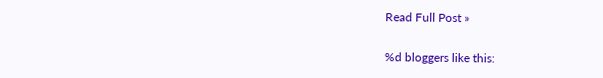Read Full Post »

%d bloggers like this: